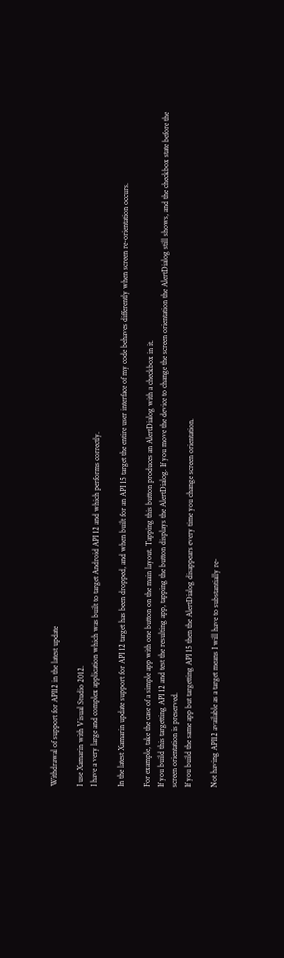Withdrawal of support for API12 in the latest update

I use Xamarin with Visual Studio 2012.
I have a very large and complex application which was built to target Android API 12 and which performs correctly.

In the latest Xamarin update support for API 12 target has been dropped, and when built for an API 15 target the entire user interface of my code behaves differently when screen re-orientation occurs.

For example, take the case of a simple app with one button on the main layout. Tapping this button produces an AlertDialog with a checkbox in it.
If you build this targetting API 12 and test the resulting app, tapping the button displays the AlertDialog. If you move the device to change the screen orientation the AlertDialog still shows, and the checkbox state before the screen orientation is preserved.
If you build the same app but targetting API 15 then the AlertDialog disappears every time you change screen orientation.

Not having API12 available as a target means I will have to substantially re-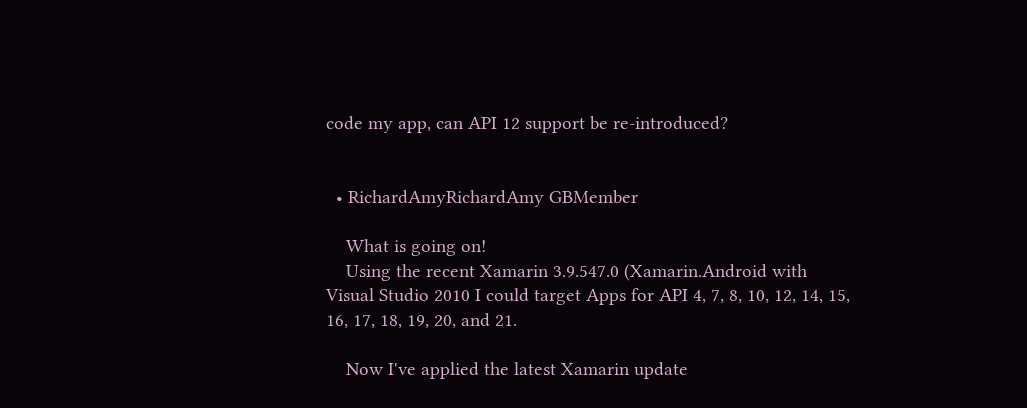code my app, can API 12 support be re-introduced?


  • RichardAmyRichardAmy GBMember

    What is going on!
    Using the recent Xamarin 3.9.547.0 (Xamarin.Android with Visual Studio 2010 I could target Apps for API 4, 7, 8, 10, 12, 14, 15, 16, 17, 18, 19, 20, and 21.

    Now I've applied the latest Xamarin update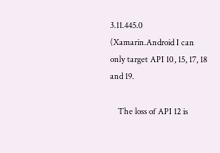3.11.445.0 (Xamarin.Android I can only target API 10, 15, 17, 18 and 19.

    The loss of API 12 is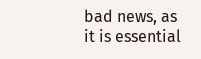bad news, as it is essential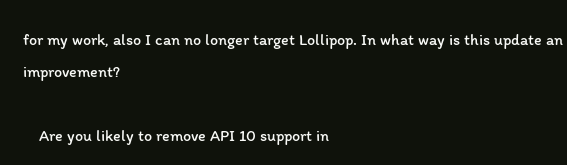for my work, also I can no longer target Lollipop. In what way is this update an improvement?

    Are you likely to remove API 10 support in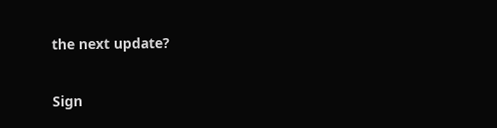the next update?

Sign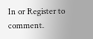In or Register to comment.